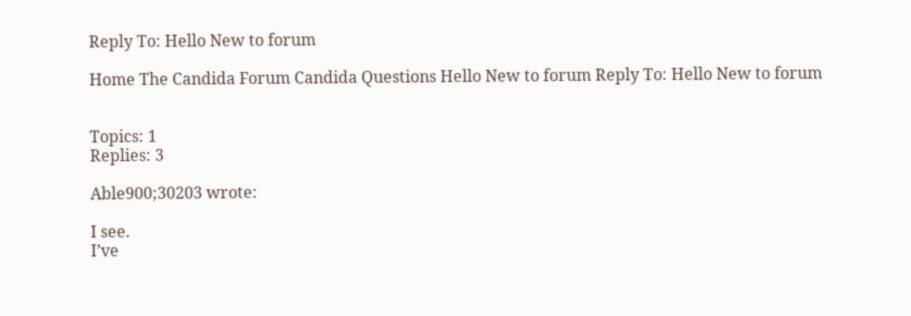Reply To: Hello New to forum

Home The Candida Forum Candida Questions Hello New to forum Reply To: Hello New to forum


Topics: 1
Replies: 3

Able900;30203 wrote:

I see.
I’ve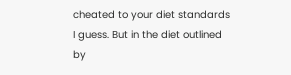cheated to your diet standards I guess. But in the diet outlined by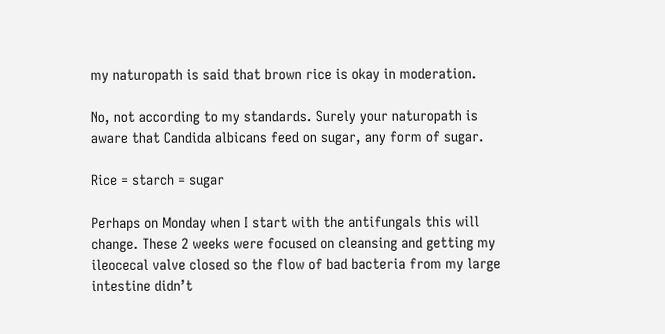my naturopath is said that brown rice is okay in moderation.

No, not according to my standards. Surely your naturopath is aware that Candida albicans feed on sugar, any form of sugar.

Rice = starch = sugar

Perhaps on Monday when I start with the antifungals this will change. These 2 weeks were focused on cleansing and getting my ileocecal valve closed so the flow of bad bacteria from my large intestine didn’t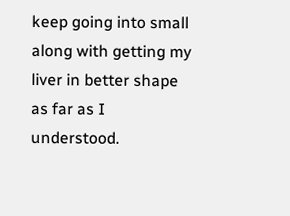keep going into small along with getting my liver in better shape as far as I understood.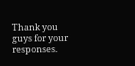Thank you guys for your responses.